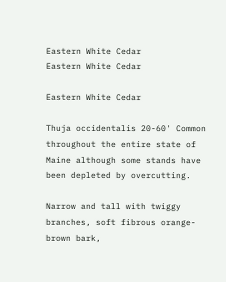Eastern White Cedar
Eastern White Cedar

Eastern White Cedar

Thuja occidentalis 20-60' Common throughout the entire state of Maine although some stands have been depleted by overcutting.

Narrow and tall with twiggy branches, soft fibrous orange-brown bark,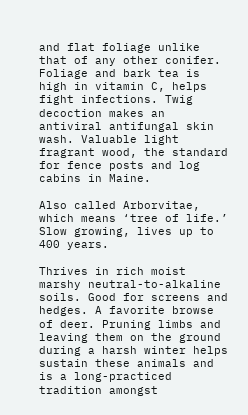and flat foliage unlike that of any other conifer. Foliage and bark tea is high in vitamin C, helps fight infections. Twig decoction makes an antiviral antifungal skin wash. Valuable light fragrant wood, the standard for fence posts and log cabins in Maine.

Also called Arborvitae, which means ‘tree of life.’ Slow growing, lives up to 400 years.

Thrives in rich moist marshy neutral-to-alkaline soils. Good for screens and hedges. A favorite browse of deer. Pruning limbs and leaving them on the ground during a harsh winter helps sustain these animals and is a long-practiced tradition amongst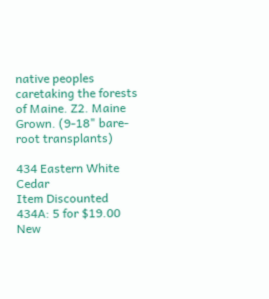native peoples caretaking the forests of Maine. Z2. Maine Grown. (9-18" bare-root transplants)

434 Eastern White Cedar
Item Discounted
434A: 5 for $19.00
New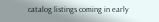catalog listings coming in early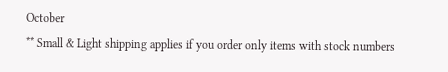October
** Small & Light shipping applies if you order only items with stock numbers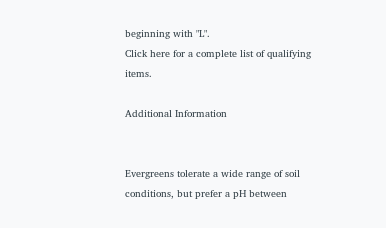beginning with "L".
Click here for a complete list of qualifying items.

Additional Information


Evergreens tolerate a wide range of soil conditions, but prefer a pH between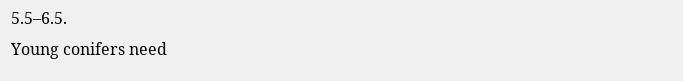5.5–6.5.
Young conifers need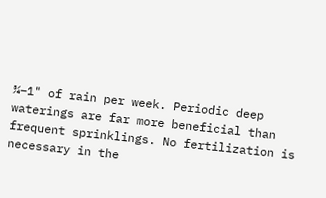¾–1" of rain per week. Periodic deep waterings are far more beneficial than frequent sprinklings. No fertilization is necessary in the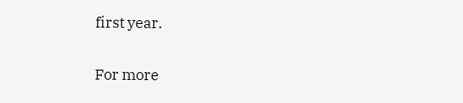first year.

For more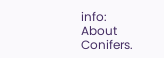info:
About Conifers.